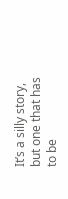It’s a silly story, but one that has to be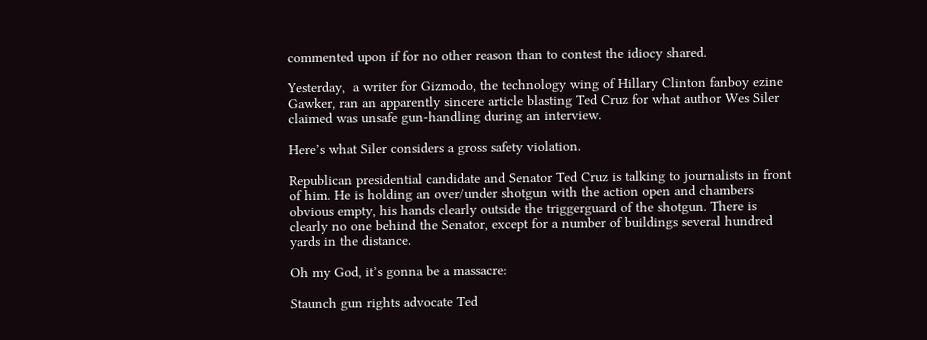commented upon if for no other reason than to contest the idiocy shared.

Yesterday,  a writer for Gizmodo, the technology wing of Hillary Clinton fanboy ezine Gawker, ran an apparently sincere article blasting Ted Cruz for what author Wes Siler claimed was unsafe gun-handling during an interview.

Here’s what Siler considers a gross safety violation.

Republican presidential candidate and Senator Ted Cruz is talking to journalists in front of him. He is holding an over/under shotgun with the action open and chambers obvious empty, his hands clearly outside the triggerguard of the shotgun. There is clearly no one behind the Senator, except for a number of buildings several hundred yards in the distance.

Oh my God, it’s gonna be a massacre:

Staunch gun rights advocate Ted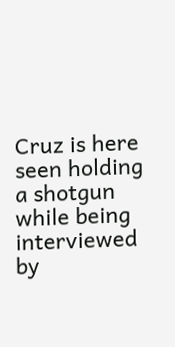Cruz is here seen holding a shotgun while being interviewed by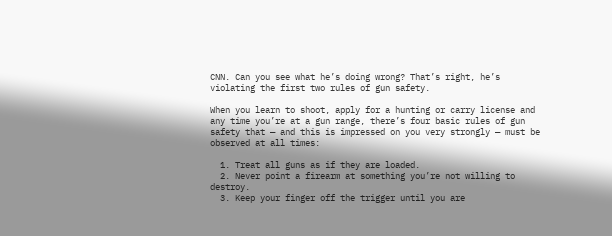CNN. Can you see what he’s doing wrong? That’s right, he’s violating the first two rules of gun safety.

When you learn to shoot, apply for a hunting or carry license and any time you’re at a gun range, there’s four basic rules of gun safety that — and this is impressed on you very strongly — must be observed at all times:

  1. Treat all guns as if they are loaded.
  2. Never point a firearm at something you’re not willing to destroy.
  3. Keep your finger off the trigger until you are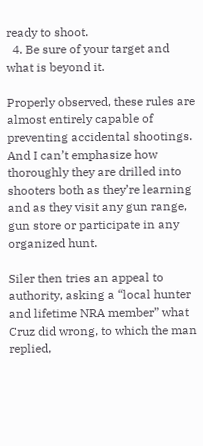ready to shoot.
  4. Be sure of your target and what is beyond it.

Properly observed, these rules are almost entirely capable of preventing accidental shootings. And I can’t emphasize how thoroughly they are drilled into shooters both as they’re learning and as they visit any gun range, gun store or participate in any organized hunt.

Siler then tries an appeal to authority, asking a “local hunter and lifetime NRA member” what Cruz did wrong, to which the man replied,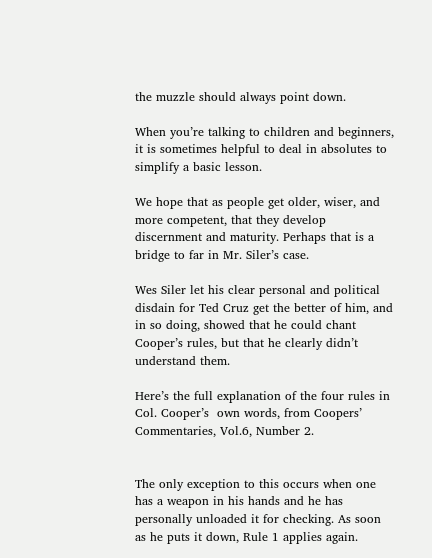the muzzle should always point down.

When you’re talking to children and beginners, it is sometimes helpful to deal in absolutes to simplify a basic lesson.

We hope that as people get older, wiser, and more competent, that they develop discernment and maturity. Perhaps that is a bridge to far in Mr. Siler’s case.

Wes Siler let his clear personal and political disdain for Ted Cruz get the better of him, and in so doing, showed that he could chant Cooper’s rules, but that he clearly didn’t understand them.

Here’s the full explanation of the four rules in Col. Cooper’s  own words, from Coopers’ Commentaries, Vol.6, Number 2.


The only exception to this occurs when one has a weapon in his hands and he has personally unloaded it for checking. As soon as he puts it down, Rule 1 applies again.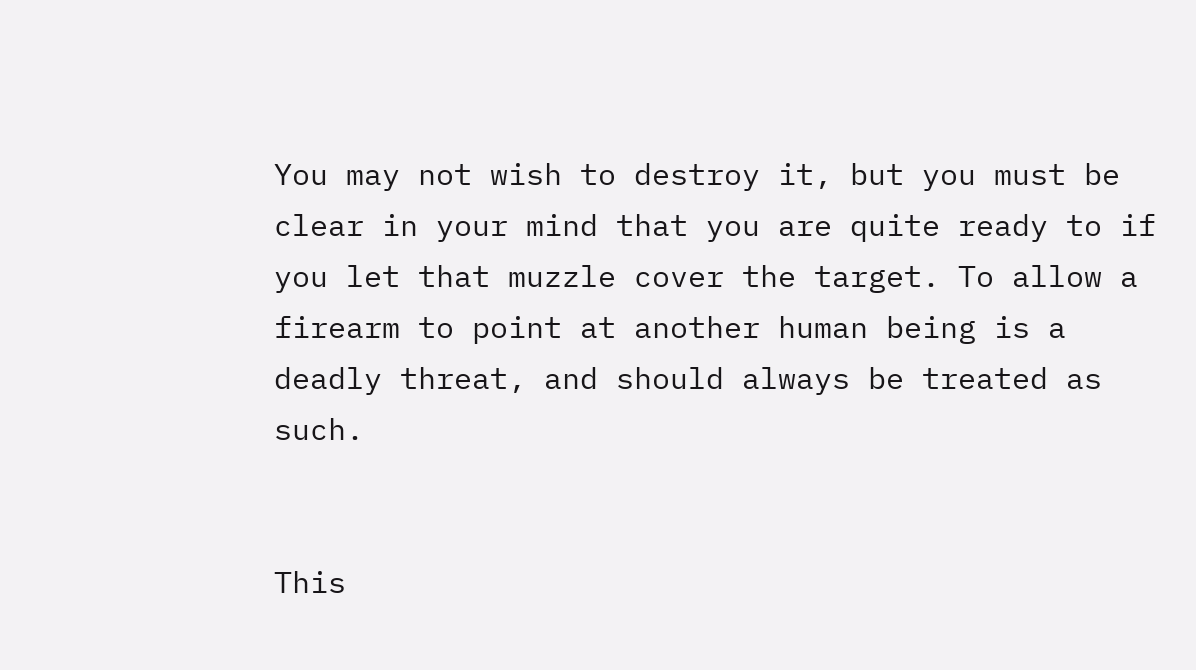You may not wish to destroy it, but you must be clear in your mind that you are quite ready to if you let that muzzle cover the target. To allow a firearm to point at another human being is a deadly threat, and should always be treated as such.


This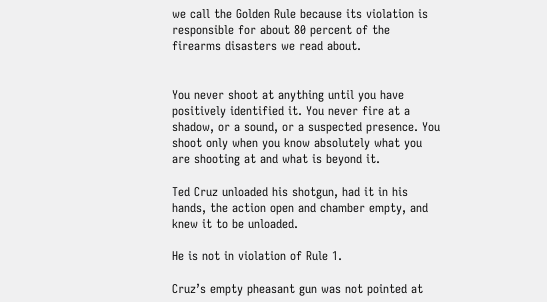we call the Golden Rule because its violation is responsible for about 80 percent of the firearms disasters we read about.


You never shoot at anything until you have positively identified it. You never fire at a shadow, or a sound, or a suspected presence. You shoot only when you know absolutely what you are shooting at and what is beyond it.

Ted Cruz unloaded his shotgun, had it in his hands, the action open and chamber empty, and knew it to be unloaded.

He is not in violation of Rule 1.

Cruz’s empty pheasant gun was not pointed at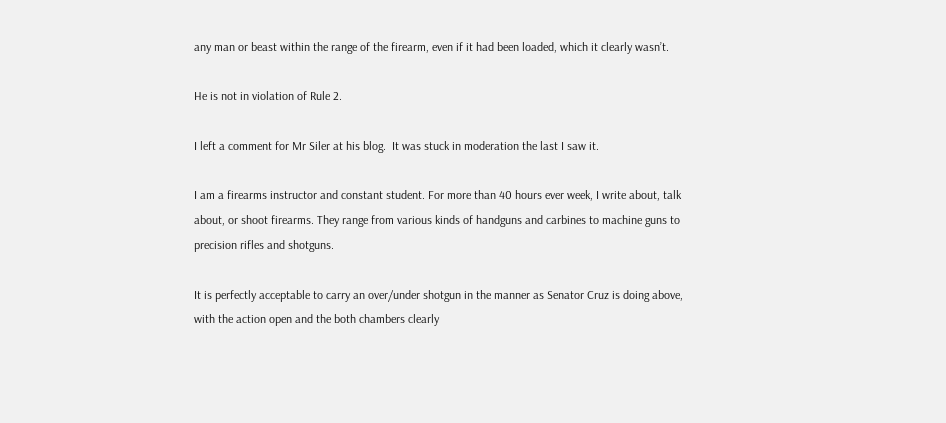any man or beast within the range of the firearm, even if it had been loaded, which it clearly wasn’t.

He is not in violation of Rule 2.

I left a comment for Mr Siler at his blog.  It was stuck in moderation the last I saw it.

I am a firearms instructor and constant student. For more than 40 hours ever week, I write about, talk about, or shoot firearms. They range from various kinds of handguns and carbines to machine guns to precision rifles and shotguns.

It is perfectly acceptable to carry an over/under shotgun in the manner as Senator Cruz is doing above, with the action open and the both chambers clearly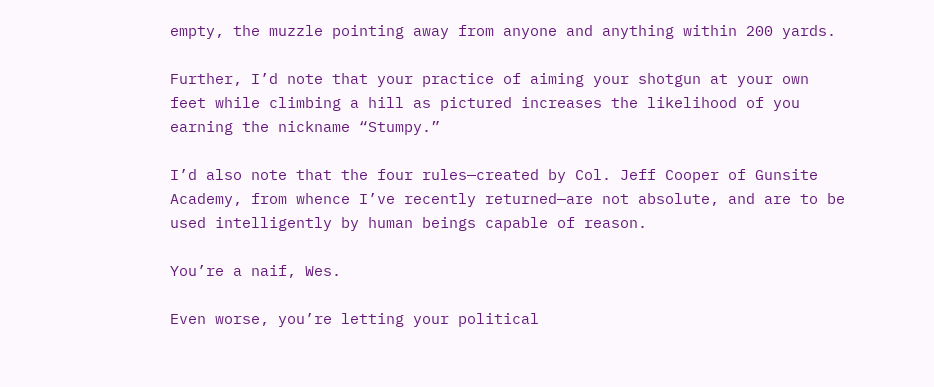empty, the muzzle pointing away from anyone and anything within 200 yards.

Further, I’d note that your practice of aiming your shotgun at your own feet while climbing a hill as pictured increases the likelihood of you earning the nickname “Stumpy.”

I’d also note that the four rules—created by Col. Jeff Cooper of Gunsite Academy, from whence I’ve recently returned—are not absolute, and are to be used intelligently by human beings capable of reason.

You’re a naif, Wes.

Even worse, you’re letting your political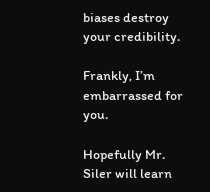biases destroy your credibility.

Frankly, I’m embarrassed for you.

Hopefully Mr. Siler will learn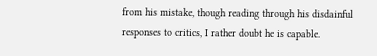from his mistake, though reading through his disdainful responses to critics, I rather doubt he is capable.